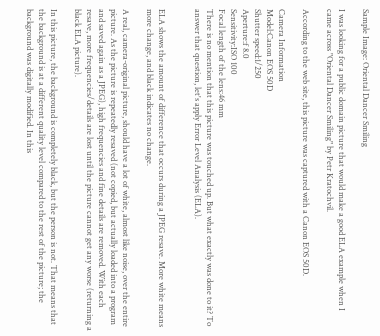Sample Image: Oriental Dancer Smiling

I was looking for a public domain picture that would make a good ELA example when I came across "Oriental Dancer Smiling" by Petr Kratochvil.

According to the web site, this picture was captured with a Canon EOS 50D.

Camera Information
Model:Canon EOS 50D
Shutter speed:1/250
Aperture:f 8.0
Sensitivity:ISO 100
Focal length of the lens:46 mm
There is no mention that this picture was touched up. But what exactly was done to it? To answer that question, let's apply Error Level Analysis (ELA).


ELA shows the amount of difference that occurs during a JPEG resave. More white means more change, and black indicates no change.

A real, camera-original picture, should have a lot of white, almost like noise, over the entire picture. As the picture is repeatedly resaved (not copied, but actually loaded into a program and saved again as a JPEG), high frequencies and fine details are removed. With each resave, more frequencies/details are lost until the picture cannot get any worse (returning a black ELA picture).

In this picture, the background is completely black, but the person is not. That means that the background is at a different quality level compared to the rest of the picture; the background was digitally modified. In this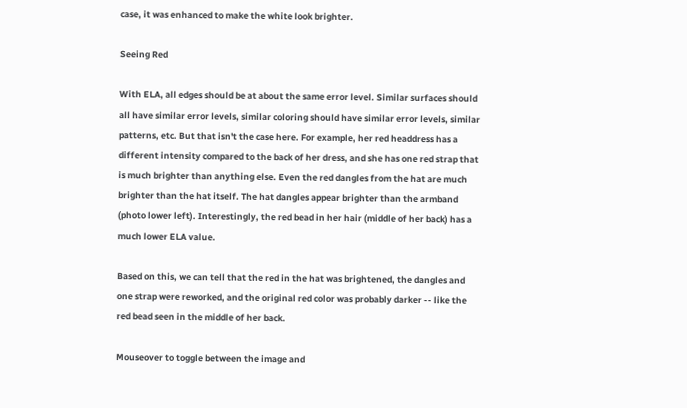case, it was enhanced to make the white look brighter.

Seeing Red

With ELA, all edges should be at about the same error level. Similar surfaces should all have similar error levels, similar coloring should have similar error levels, similar patterns, etc. But that isn't the case here. For example, her red headdress has a different intensity compared to the back of her dress, and she has one red strap that is much brighter than anything else. Even the red dangles from the hat are much brighter than the hat itself. The hat dangles appear brighter than the armband (photo lower left). Interestingly, the red bead in her hair (middle of her back) has a much lower ELA value.

Based on this, we can tell that the red in the hat was brightened, the dangles and one strap were reworked, and the original red color was probably darker -- like the red bead seen in the middle of her back.

Mouseover to toggle between the image and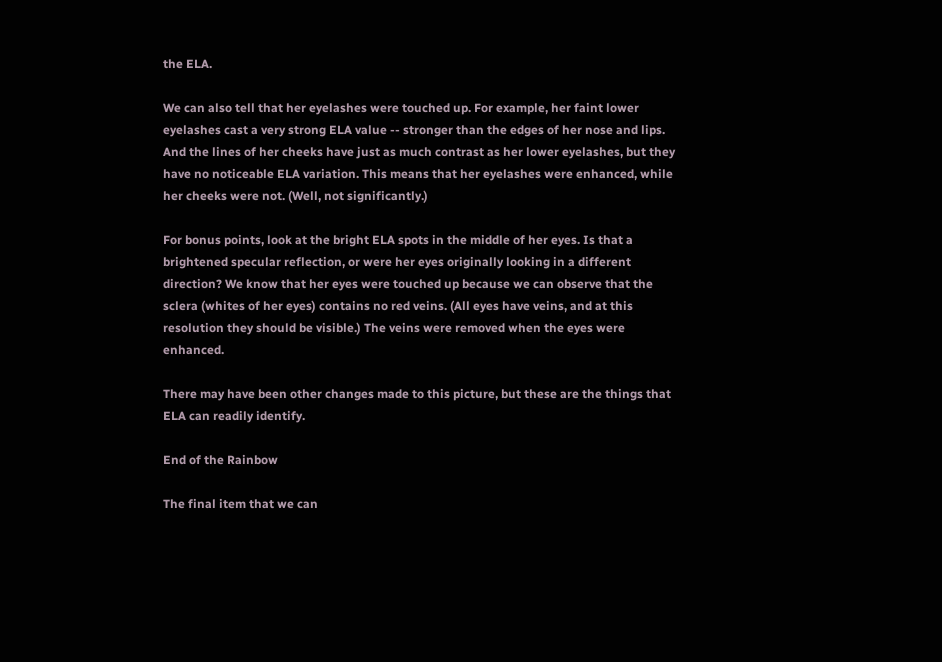the ELA.

We can also tell that her eyelashes were touched up. For example, her faint lower eyelashes cast a very strong ELA value -- stronger than the edges of her nose and lips. And the lines of her cheeks have just as much contrast as her lower eyelashes, but they have no noticeable ELA variation. This means that her eyelashes were enhanced, while her cheeks were not. (Well, not significantly.)

For bonus points, look at the bright ELA spots in the middle of her eyes. Is that a brightened specular reflection, or were her eyes originally looking in a different direction? We know that her eyes were touched up because we can observe that the sclera (whites of her eyes) contains no red veins. (All eyes have veins, and at this resolution they should be visible.) The veins were removed when the eyes were enhanced.

There may have been other changes made to this picture, but these are the things that ELA can readily identify.

End of the Rainbow

The final item that we can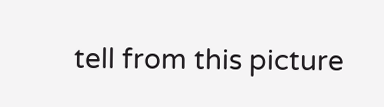tell from this picture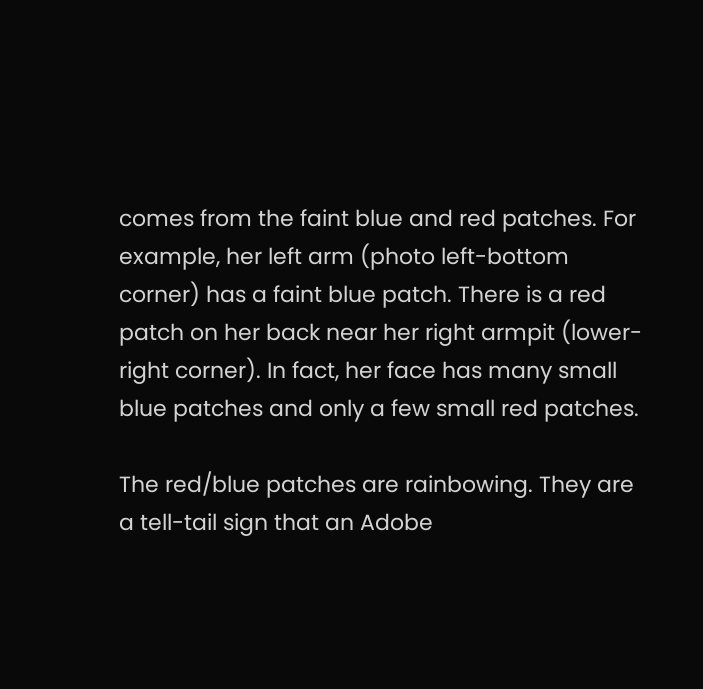comes from the faint blue and red patches. For example, her left arm (photo left-bottom corner) has a faint blue patch. There is a red patch on her back near her right armpit (lower-right corner). In fact, her face has many small blue patches and only a few small red patches.

The red/blue patches are rainbowing. They are a tell-tail sign that an Adobe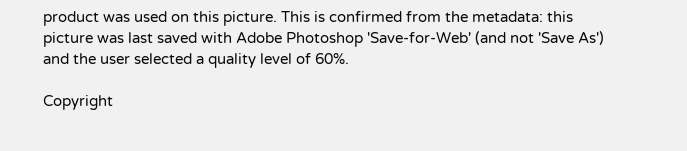product was used on this picture. This is confirmed from the metadata: this picture was last saved with Adobe Photoshop 'Save-for-Web' (and not 'Save As') and the user selected a quality level of 60%.

Copyright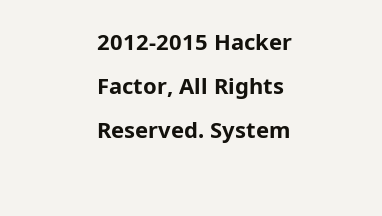2012-2015 Hacker Factor, All Rights Reserved. System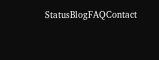StatusBlogFAQContact